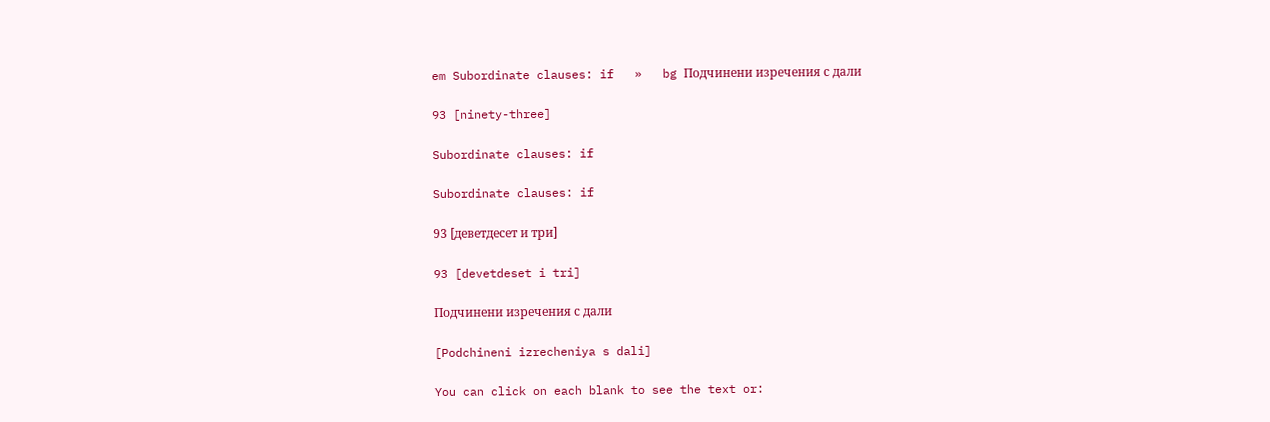em Subordinate clauses: if   »   bg Подчинени изречения с дали

93 [ninety-three]

Subordinate clauses: if

Subordinate clauses: if

93 [деветдесет и три]

93 [devetdeset i tri]

Подчинени изречения с дали

[Podchineni izrecheniya s dali]

You can click on each blank to see the text or: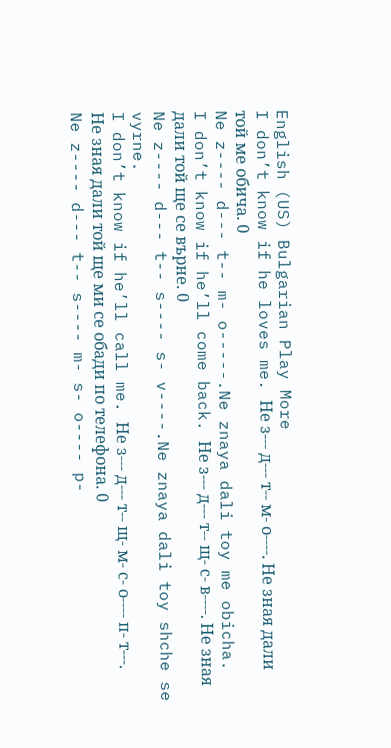English (US) Bulgarian Play More
I don’t know if he loves me. Не з--- д--- т-- м- о----. Не зная дали той ме обича. 0
Ne z---- d--- t-- m- o-----.Ne znaya dali toy me obicha.
I don’t know if he’ll come back. Не з--- д--- т-- щ- с- в----. Не зная дали той ще се върне. 0
Ne z---- d--- t-- s---- s- v----.Ne znaya dali toy shche se vyrne.
I don’t know if he’ll call me. Не з--- д--- т-- щ- м- с- о---- п- т---. Не зная дали той ще ми се обади по телефона. 0
Ne z---- d--- t-- s---- m- s- o---- p-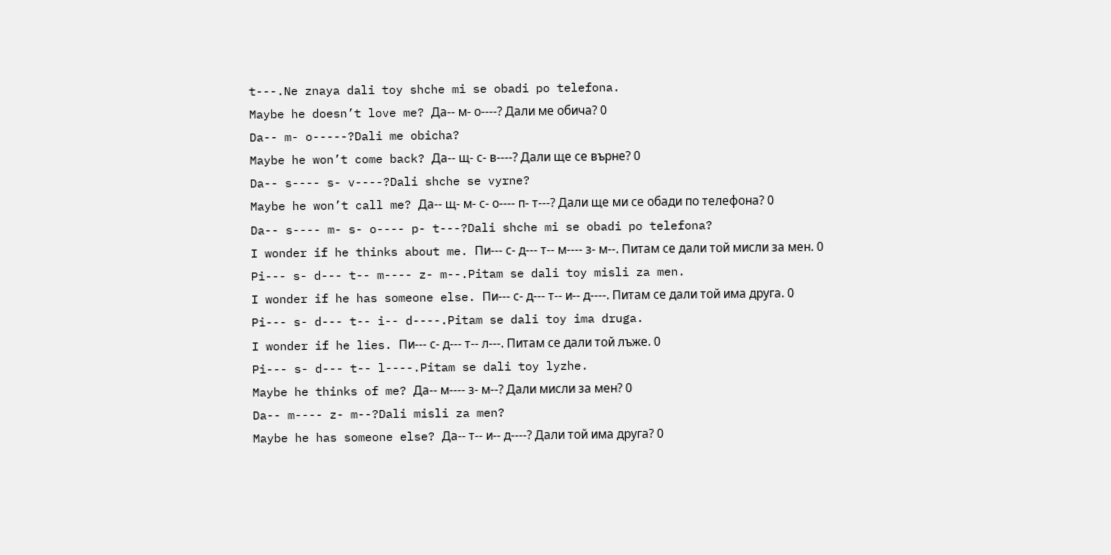t---.Ne znaya dali toy shche mi se obadi po telefona.
Maybe he doesn’t love me? Да-- м- о----? Дали ме обича? 0
Da-- m- o-----?Dali me obicha?
Maybe he won’t come back? Да-- щ- с- в----? Дали ще се върне? 0
Da-- s---- s- v----?Dali shche se vyrne?
Maybe he won’t call me? Да-- щ- м- с- о---- п- т---? Дали ще ми се обади по телефона? 0
Da-- s---- m- s- o---- p- t---?Dali shche mi se obadi po telefona?
I wonder if he thinks about me. Пи--- с- д--- т-- м---- з- м--. Питам се дали той мисли за мен. 0
Pi--- s- d--- t-- m---- z- m--.Pitam se dali toy misli za men.
I wonder if he has someone else. Пи--- с- д--- т-- и-- д----. Питам се дали той има друга. 0
Pi--- s- d--- t-- i-- d----.Pitam se dali toy ima druga.
I wonder if he lies. Пи--- с- д--- т-- л---. Питам се дали той лъже. 0
Pi--- s- d--- t-- l----.Pitam se dali toy lyzhe.
Maybe he thinks of me? Да-- м---- з- м--? Дали мисли за мен? 0
Da-- m---- z- m--?Dali misli za men?
Maybe he has someone else? Да-- т-- и-- д----? Дали той има друга? 0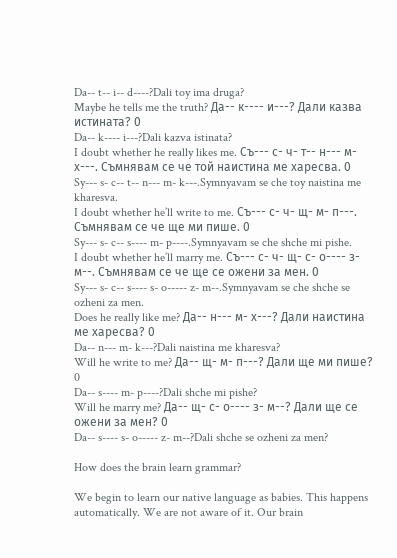Da-- t-- i-- d----?Dali toy ima druga?
Maybe he tells me the truth? Да-- к---- и---? Дали казва истината? 0
Da-- k---- i---?Dali kazva istinata?
I doubt whether he really likes me. Съ--- с- ч- т-- н--- м- х---. Съмнявам се че той наистина ме харесва. 0
Sy--- s- c-- t-- n--- m- k---.Symnyavam se che toy naistina me kharesva.
I doubt whether he’ll write to me. Съ--- с- ч- щ- м- п---. Съмнявам се че ще ми пише. 0
Sy--- s- c-- s---- m- p----.Symnyavam se che shche mi pishe.
I doubt whether he’ll marry me. Съ--- с- ч- щ- с- о---- з- м--. Съмнявам се че ще се ожени за мен. 0
Sy--- s- c-- s---- s- o----- z- m--.Symnyavam se che shche se ozheni za men.
Does he really like me? Да-- н--- м- х---? Дали наистина ме харесва? 0
Da-- n--- m- k---?Dali naistina me kharesva?
Will he write to me? Да-- щ- м- п---? Дали ще ми пише? 0
Da-- s---- m- p----?Dali shche mi pishe?
Will he marry me? Да-- щ- с- о---- з- м--? Дали ще се ожени за мен? 0
Da-- s---- s- o----- z- m--?Dali shche se ozheni za men?

How does the brain learn grammar?

We begin to learn our native language as babies. This happens automatically. We are not aware of it. Our brain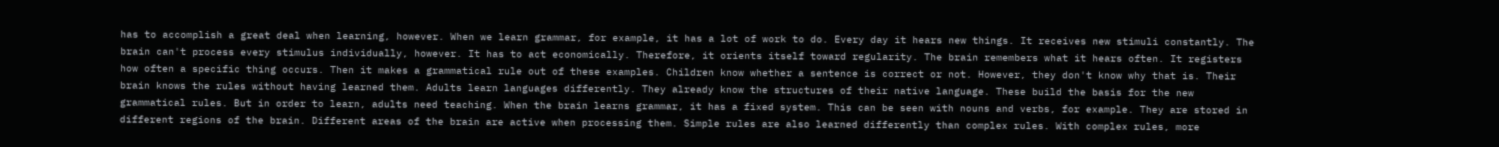has to accomplish a great deal when learning, however. When we learn grammar, for example, it has a lot of work to do. Every day it hears new things. It receives new stimuli constantly. The brain can't process every stimulus individually, however. It has to act economically. Therefore, it orients itself toward regularity. The brain remembers what it hears often. It registers how often a specific thing occurs. Then it makes a grammatical rule out of these examples. Children know whether a sentence is correct or not. However, they don't know why that is. Their brain knows the rules without having learned them. Adults learn languages differently. They already know the structures of their native language. These build the basis for the new grammatical rules. But in order to learn, adults need teaching. When the brain learns grammar, it has a fixed system. This can be seen with nouns and verbs, for example. They are stored in different regions of the brain. Different areas of the brain are active when processing them. Simple rules are also learned differently than complex rules. With complex rules, more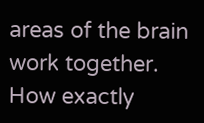areas of the brain work together. How exactly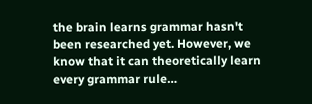the brain learns grammar hasn't been researched yet. However, we know that it can theoretically learn every grammar rule…